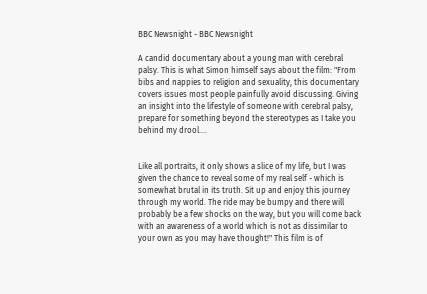BBC Newsnight - BBC Newsnight

A candid documentary about a young man with cerebral palsy. This is what Simon himself says about the film: "From bibs and nappies to religion and sexuality, this documentary covers issues most people painfully avoid discussing. Giving an insight into the lifestyle of someone with cerebral palsy, prepare for something beyond the stereotypes as I take you behind my drool....


Like all portraits, it only shows a slice of my life, but I was given the chance to reveal some of my real self - which is somewhat brutal in its truth. Sit up and enjoy this journey through my world. The ride may be bumpy and there will probably be a few shocks on the way, but you will come back with an awareness of a world which is not as dissimilar to your own as you may have thought!" This film is of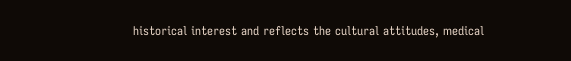historical interest and reflects the cultural attitudes, medical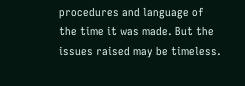procedures and language of the time it was made. But the issues raised may be timeless.